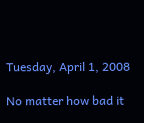Tuesday, April 1, 2008

No matter how bad it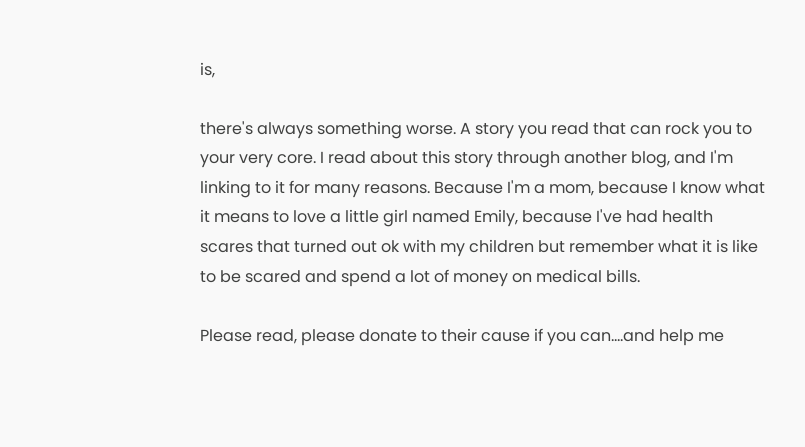is,

there's always something worse. A story you read that can rock you to your very core. I read about this story through another blog, and I'm linking to it for many reasons. Because I'm a mom, because I know what it means to love a little girl named Emily, because I've had health scares that turned out ok with my children but remember what it is like to be scared and spend a lot of money on medical bills.

Please read, please donate to their cause if you can....and help me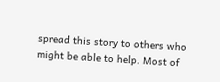spread this story to others who might be able to help. Most of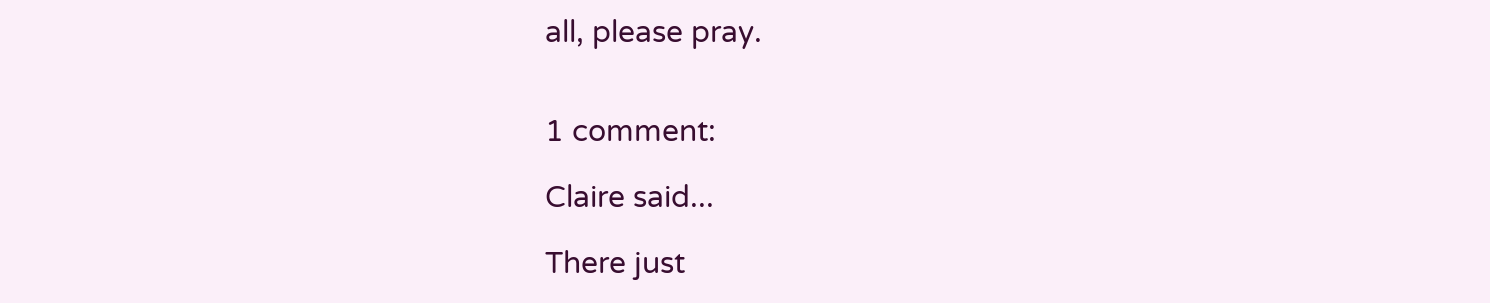all, please pray.


1 comment:

Claire said...

There just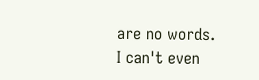are no words. I can't even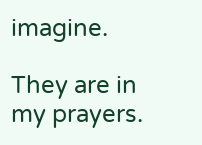imagine.

They are in my prayers.